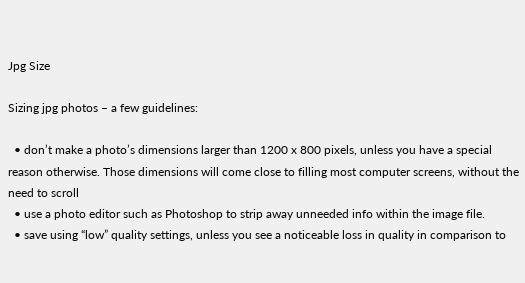Jpg Size

Sizing jpg photos – a few guidelines:

  • don’t make a photo’s dimensions larger than 1200 x 800 pixels, unless you have a special reason otherwise. Those dimensions will come close to filling most computer screens, without the need to scroll
  • use a photo editor such as Photoshop to strip away unneeded info within the image file.
  • save using “low” quality settings, unless you see a noticeable loss in quality in comparison to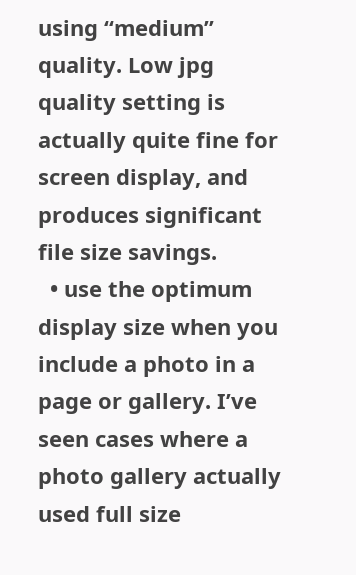using “medium” quality. Low jpg quality setting is actually quite fine for screen display, and produces significant file size savings.
  • use the optimum display size when you include a photo in a page or gallery. I’ve seen cases where a photo gallery actually used full size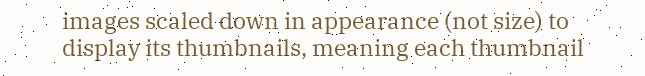images scaled down in appearance (not size) to display its thumbnails, meaning each thumbnail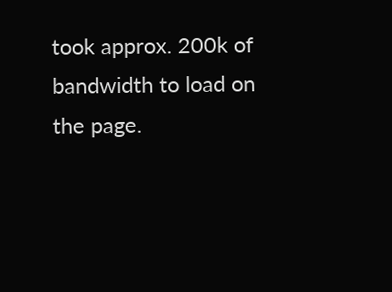took approx. 200k of bandwidth to load on the page.